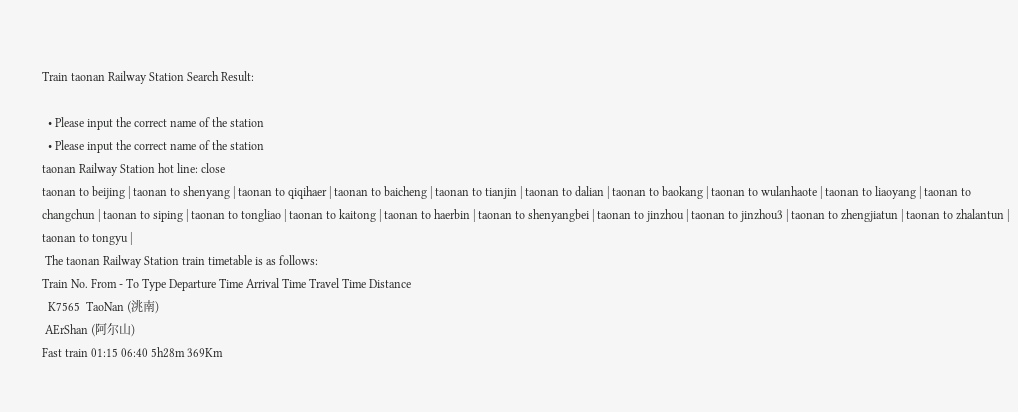Train taonan Railway Station Search Result:

  • Please input the correct name of the station
  • Please input the correct name of the station
taonan Railway Station hot line: close
taonan to beijing | taonan to shenyang | taonan to qiqihaer | taonan to baicheng | taonan to tianjin | taonan to dalian | taonan to baokang | taonan to wulanhaote | taonan to liaoyang | taonan to changchun | taonan to siping | taonan to tongliao | taonan to kaitong | taonan to haerbin | taonan to shenyangbei | taonan to jinzhou | taonan to jinzhou3 | taonan to zhengjiatun | taonan to zhalantun | taonan to tongyu |
 The taonan Railway Station train timetable is as follows:
Train No. From - To Type Departure Time Arrival Time Travel Time Distance
  K7565  TaoNan (洮南)
 AErShan (阿尔山)
Fast train 01:15 06:40 5h28m 369Km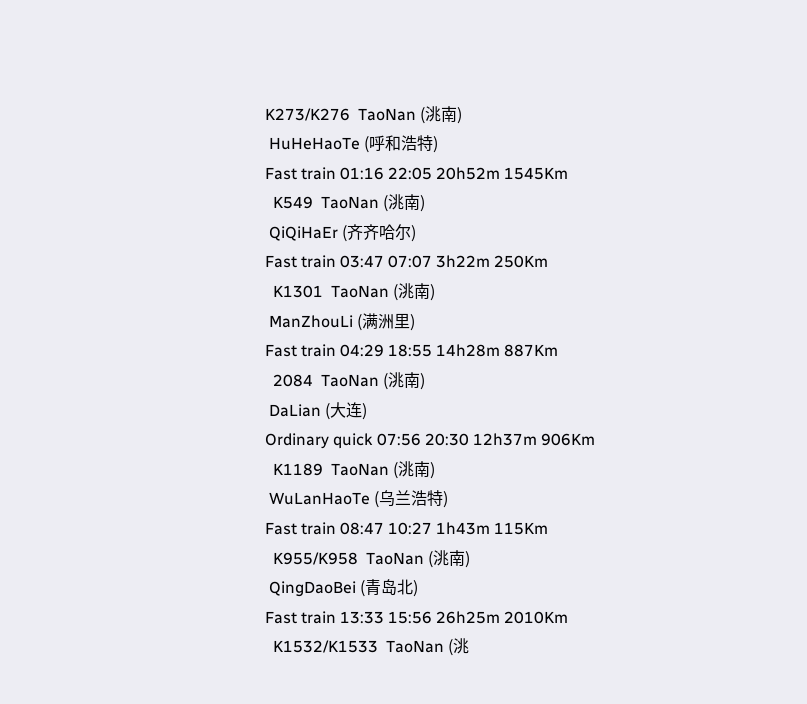K273/K276  TaoNan (洮南)
 HuHeHaoTe (呼和浩特)
Fast train 01:16 22:05 20h52m 1545Km
  K549  TaoNan (洮南)
 QiQiHaEr (齐齐哈尔)
Fast train 03:47 07:07 3h22m 250Km
  K1301  TaoNan (洮南)
 ManZhouLi (满洲里)
Fast train 04:29 18:55 14h28m 887Km
  2084  TaoNan (洮南)
 DaLian (大连)
Ordinary quick 07:56 20:30 12h37m 906Km
  K1189  TaoNan (洮南)
 WuLanHaoTe (乌兰浩特)
Fast train 08:47 10:27 1h43m 115Km
  K955/K958  TaoNan (洮南)
 QingDaoBei (青岛北)
Fast train 13:33 15:56 26h25m 2010Km
  K1532/K1533  TaoNan (洮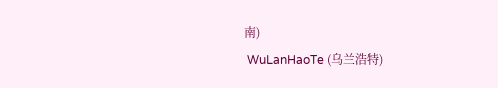南)
 WuLanHaoTe (乌兰浩特)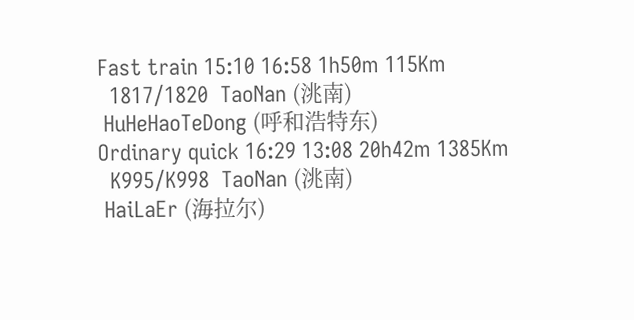Fast train 15:10 16:58 1h50m 115Km
  1817/1820  TaoNan (洮南)
 HuHeHaoTeDong (呼和浩特东)
Ordinary quick 16:29 13:08 20h42m 1385Km
  K995/K998  TaoNan (洮南)
 HaiLaEr (海拉尔)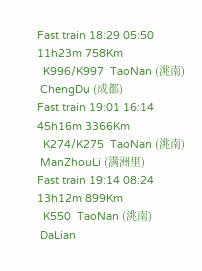Fast train 18:29 05:50 11h23m 758Km
  K996/K997  TaoNan (洮南)
 ChengDu (成都)
Fast train 19:01 16:14 45h16m 3366Km
  K274/K275  TaoNan (洮南)
 ManZhouLi (满洲里)
Fast train 19:14 08:24 13h12m 899Km
  K550  TaoNan (洮南)
 DaLian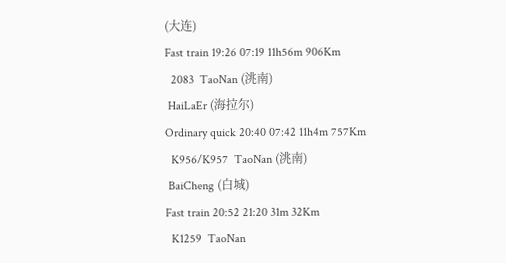(大连)
Fast train 19:26 07:19 11h56m 906Km
  2083  TaoNan (洮南)
 HaiLaEr (海拉尔)
Ordinary quick 20:40 07:42 11h4m 757Km
  K956/K957  TaoNan (洮南)
 BaiCheng (白城)
Fast train 20:52 21:20 31m 32Km
  K1259  TaoNan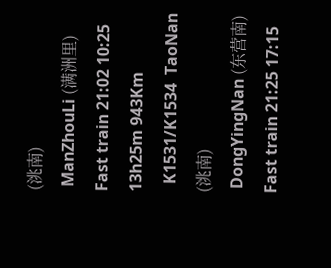(洮南)
 ManZhouLi (满洲里)
Fast train 21:02 10:25 13h25m 943Km
  K1531/K1534  TaoNan (洮南)
 DongYingNan (东营南)
Fast train 21:25 17:15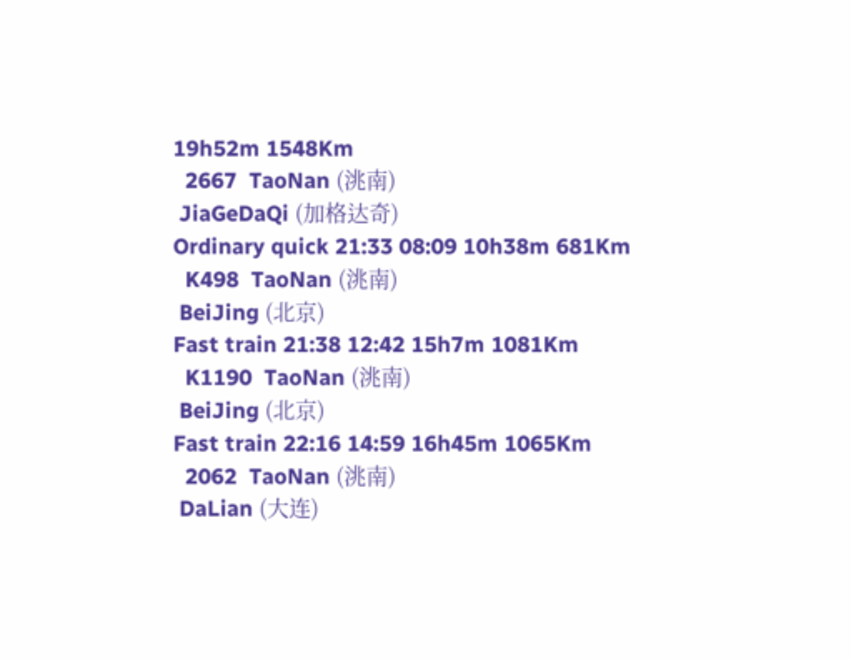19h52m 1548Km
  2667  TaoNan (洮南)
 JiaGeDaQi (加格达奇)
Ordinary quick 21:33 08:09 10h38m 681Km
  K498  TaoNan (洮南)
 BeiJing (北京)
Fast train 21:38 12:42 15h7m 1081Km
  K1190  TaoNan (洮南)
 BeiJing (北京)
Fast train 22:16 14:59 16h45m 1065Km
  2062  TaoNan (洮南)
 DaLian (大连)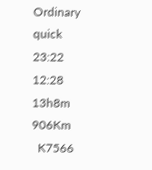Ordinary quick 23:22 12:28 13h8m 906Km
  K7566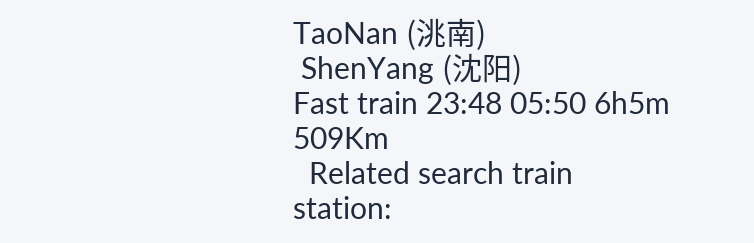TaoNan (洮南)
 ShenYang (沈阳)
Fast train 23:48 05:50 6h5m 509Km
  Related search train station: